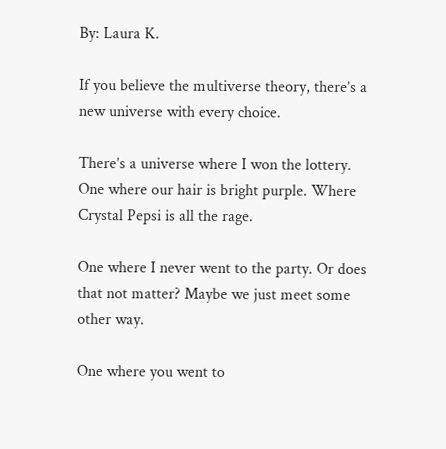By: Laura K.

If you believe the multiverse theory, there’s a new universe with every choice.

There’s a universe where I won the lottery.  One where our hair is bright purple. Where Crystal Pepsi is all the rage.

One where I never went to the party. Or does that not matter? Maybe we just meet some other way.

One where you went to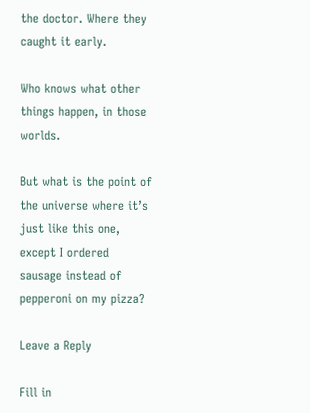the doctor. Where they caught it early.

Who knows what other things happen, in those worlds.

But what is the point of the universe where it’s just like this one, except I ordered sausage instead of pepperoni on my pizza?

Leave a Reply

Fill in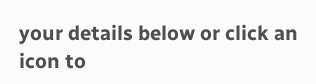your details below or click an icon to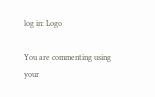log in: Logo

You are commenting using your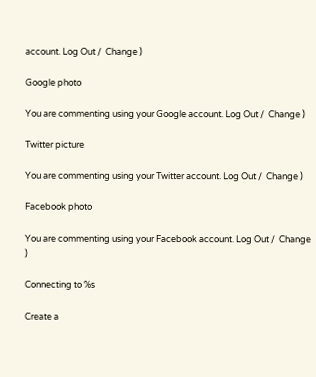account. Log Out /  Change )

Google photo

You are commenting using your Google account. Log Out /  Change )

Twitter picture

You are commenting using your Twitter account. Log Out /  Change )

Facebook photo

You are commenting using your Facebook account. Log Out /  Change )

Connecting to %s

Create a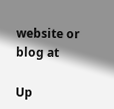website or blog at

Up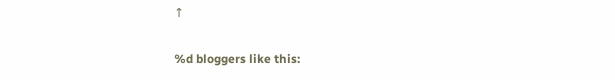↑

%d bloggers like this: